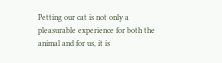Petting our cat is not only a pleasurable experience for both the animal and for us, it is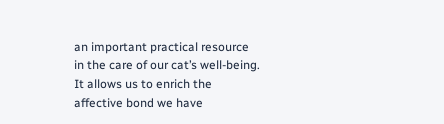an important practical resource in the care of our cat’s well-being. It allows us to enrich the affective bond we have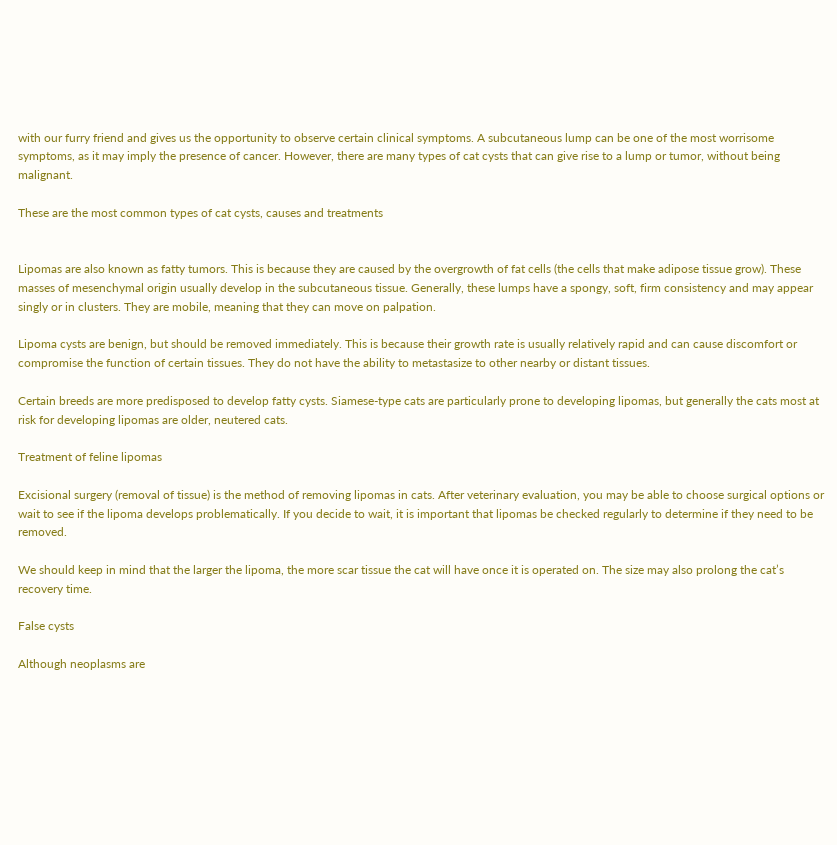with our furry friend and gives us the opportunity to observe certain clinical symptoms. A subcutaneous lump can be one of the most worrisome symptoms, as it may imply the presence of cancer. However, there are many types of cat cysts that can give rise to a lump or tumor, without being malignant.

These are the most common types of cat cysts, causes and treatments


Lipomas are also known as fatty tumors. This is because they are caused by the overgrowth of fat cells (the cells that make adipose tissue grow). These masses of mesenchymal origin usually develop in the subcutaneous tissue. Generally, these lumps have a spongy, soft, firm consistency and may appear singly or in clusters. They are mobile, meaning that they can move on palpation.

Lipoma cysts are benign, but should be removed immediately. This is because their growth rate is usually relatively rapid and can cause discomfort or compromise the function of certain tissues. They do not have the ability to metastasize to other nearby or distant tissues.

Certain breeds are more predisposed to develop fatty cysts. Siamese-type cats are particularly prone to developing lipomas, but generally the cats most at risk for developing lipomas are older, neutered cats.

Treatment of feline lipomas

Excisional surgery (removal of tissue) is the method of removing lipomas in cats. After veterinary evaluation, you may be able to choose surgical options or wait to see if the lipoma develops problematically. If you decide to wait, it is important that lipomas be checked regularly to determine if they need to be removed.

We should keep in mind that the larger the lipoma, the more scar tissue the cat will have once it is operated on. The size may also prolong the cat’s recovery time.

False cysts

Although neoplasms are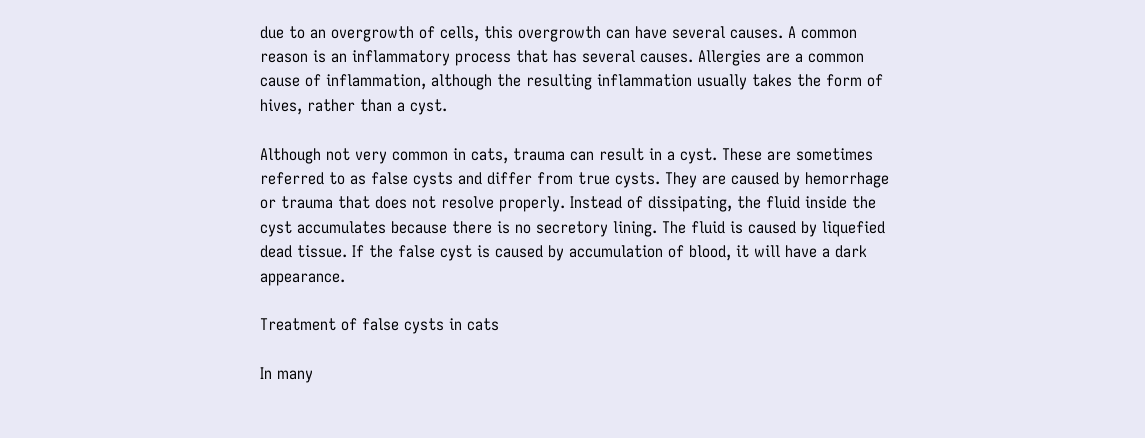due to an overgrowth of cells, this overgrowth can have several causes. A common reason is an inflammatory process that has several causes. Allergies are a common cause of inflammation, although the resulting inflammation usually takes the form of hives, rather than a cyst.

Although not very common in cats, trauma can result in a cyst. These are sometimes referred to as false cysts and differ from true cysts. They are caused by hemorrhage or trauma that does not resolve properly. Instead of dissipating, the fluid inside the cyst accumulates because there is no secretory lining. The fluid is caused by liquefied dead tissue. If the false cyst is caused by accumulation of blood, it will have a dark appearance.

Treatment of false cysts in cats

In many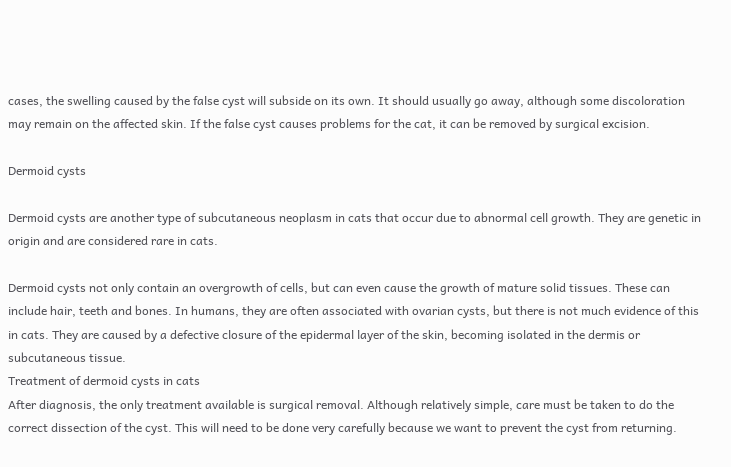cases, the swelling caused by the false cyst will subside on its own. It should usually go away, although some discoloration may remain on the affected skin. If the false cyst causes problems for the cat, it can be removed by surgical excision.

Dermoid cysts

Dermoid cysts are another type of subcutaneous neoplasm in cats that occur due to abnormal cell growth. They are genetic in origin and are considered rare in cats.

Dermoid cysts not only contain an overgrowth of cells, but can even cause the growth of mature solid tissues. These can include hair, teeth and bones. In humans, they are often associated with ovarian cysts, but there is not much evidence of this in cats. They are caused by a defective closure of the epidermal layer of the skin, becoming isolated in the dermis or subcutaneous tissue.
Treatment of dermoid cysts in cats
After diagnosis, the only treatment available is surgical removal. Although relatively simple, care must be taken to do the correct dissection of the cyst. This will need to be done very carefully because we want to prevent the cyst from returning.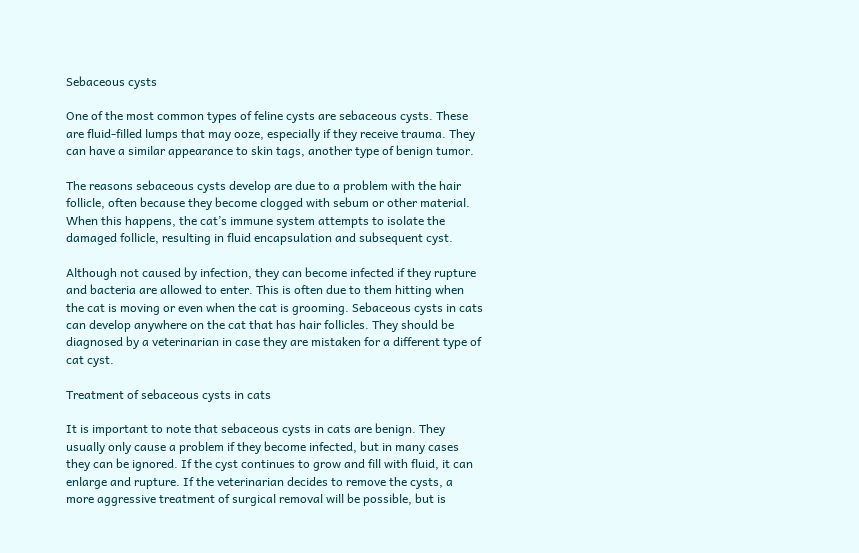Sebaceous cysts

One of the most common types of feline cysts are sebaceous cysts. These are fluid-filled lumps that may ooze, especially if they receive trauma. They can have a similar appearance to skin tags, another type of benign tumor.

The reasons sebaceous cysts develop are due to a problem with the hair follicle, often because they become clogged with sebum or other material. When this happens, the cat’s immune system attempts to isolate the damaged follicle, resulting in fluid encapsulation and subsequent cyst.

Although not caused by infection, they can become infected if they rupture and bacteria are allowed to enter. This is often due to them hitting when the cat is moving or even when the cat is grooming. Sebaceous cysts in cats can develop anywhere on the cat that has hair follicles. They should be diagnosed by a veterinarian in case they are mistaken for a different type of cat cyst.

Treatment of sebaceous cysts in cats

It is important to note that sebaceous cysts in cats are benign. They usually only cause a problem if they become infected, but in many cases they can be ignored. If the cyst continues to grow and fill with fluid, it can enlarge and rupture. If the veterinarian decides to remove the cysts, a more aggressive treatment of surgical removal will be possible, but is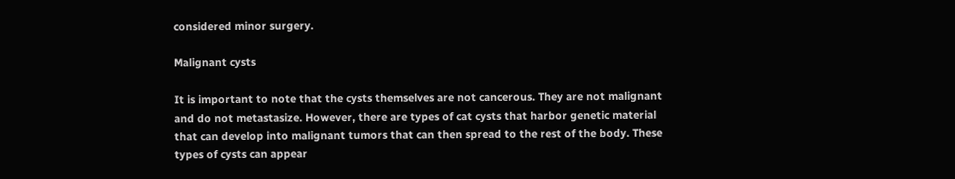considered minor surgery.

Malignant cysts

It is important to note that the cysts themselves are not cancerous. They are not malignant and do not metastasize. However, there are types of cat cysts that harbor genetic material that can develop into malignant tumors that can then spread to the rest of the body. These types of cysts can appear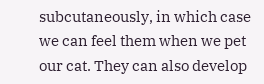subcutaneously, in which case we can feel them when we pet our cat. They can also develop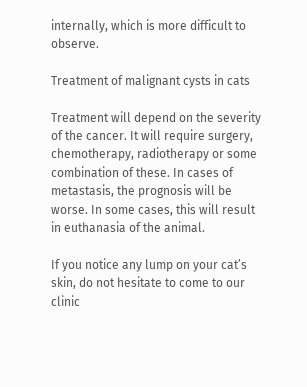internally, which is more difficult to observe.

Treatment of malignant cysts in cats

Treatment will depend on the severity of the cancer. It will require surgery, chemotherapy, radiotherapy or some combination of these. In cases of metastasis, the prognosis will be worse. In some cases, this will result in euthanasia of the animal.

If you notice any lump on your cat’s skin, do not hesitate to come to our clinic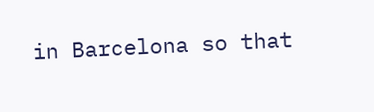in Barcelona so that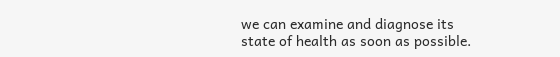we can examine and diagnose its state of health as soon as possible.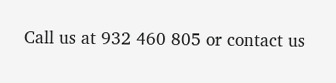Call us at 932 460 805 or contact us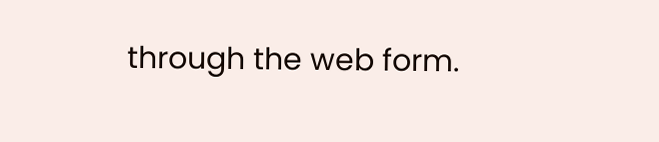through the web form.